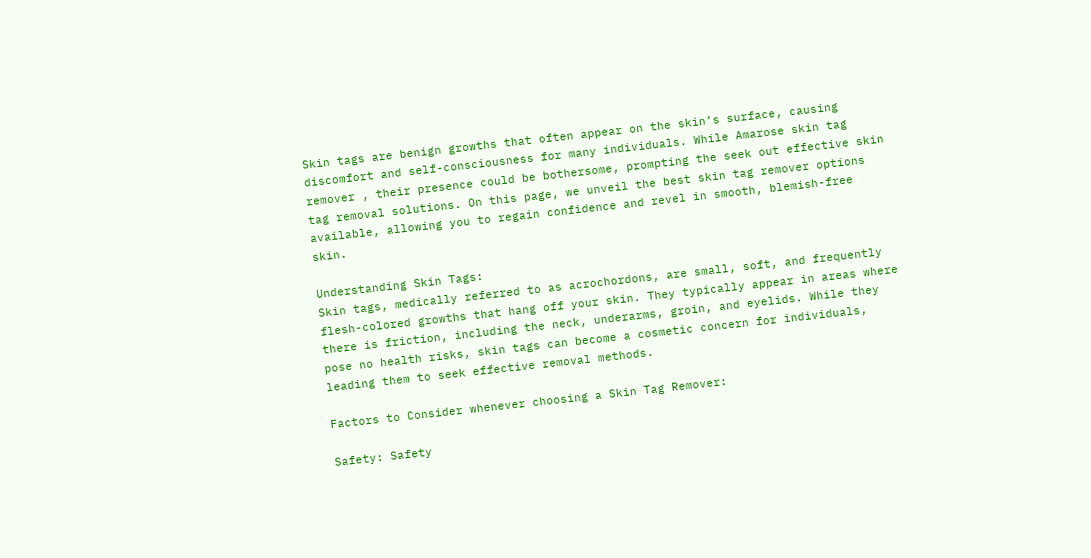Skin tags are benign growths that often appear on the skin’s surface, causing discomfort and self-consciousness for many individuals. While Amarose skin tag remover , their presence could be bothersome, prompting the seek out effective skin tag removal solutions. On this page, we unveil the best skin tag remover options available, allowing you to regain confidence and revel in smooth, blemish-free skin.

Understanding Skin Tags:
Skin tags, medically referred to as acrochordons, are small, soft, and frequently flesh-colored growths that hang off your skin. They typically appear in areas where there is friction, including the neck, underarms, groin, and eyelids. While they pose no health risks, skin tags can become a cosmetic concern for individuals, leading them to seek effective removal methods.

Factors to Consider whenever choosing a Skin Tag Remover:

Safety: Safety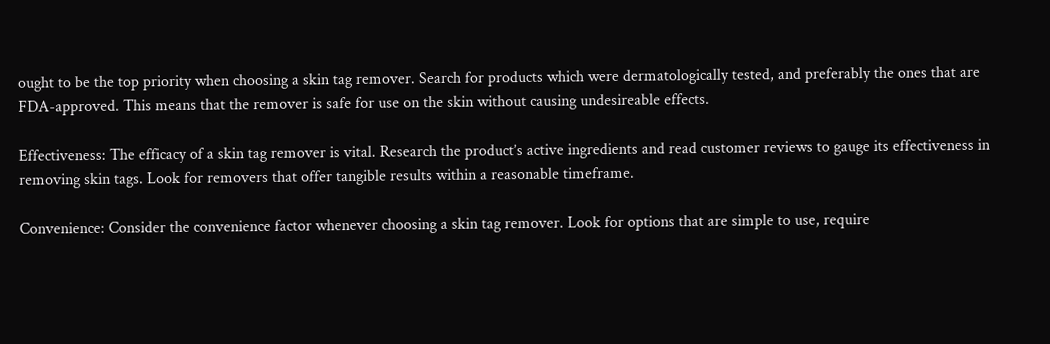ought to be the top priority when choosing a skin tag remover. Search for products which were dermatologically tested, and preferably the ones that are FDA-approved. This means that the remover is safe for use on the skin without causing undesireable effects.

Effectiveness: The efficacy of a skin tag remover is vital. Research the product’s active ingredients and read customer reviews to gauge its effectiveness in removing skin tags. Look for removers that offer tangible results within a reasonable timeframe.

Convenience: Consider the convenience factor whenever choosing a skin tag remover. Look for options that are simple to use, require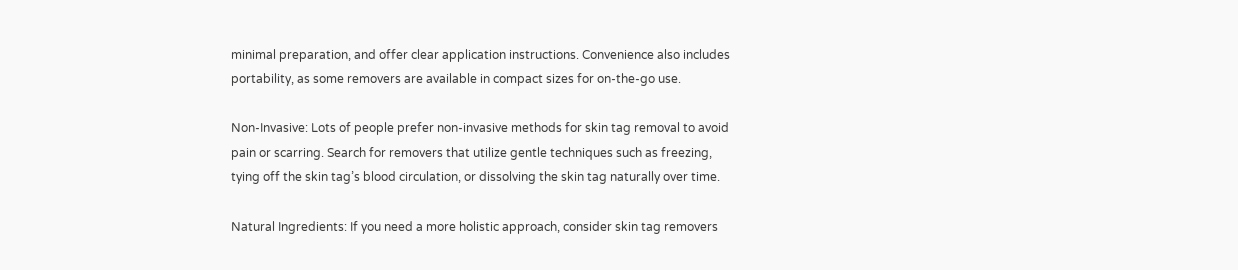minimal preparation, and offer clear application instructions. Convenience also includes portability, as some removers are available in compact sizes for on-the-go use.

Non-Invasive: Lots of people prefer non-invasive methods for skin tag removal to avoid pain or scarring. Search for removers that utilize gentle techniques such as freezing, tying off the skin tag’s blood circulation, or dissolving the skin tag naturally over time.

Natural Ingredients: If you need a more holistic approach, consider skin tag removers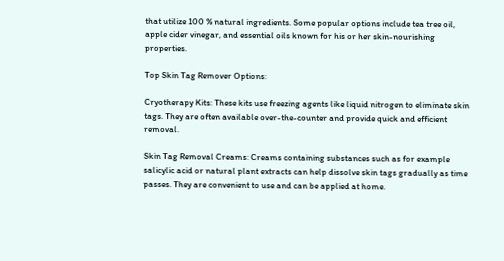that utilize 100 % natural ingredients. Some popular options include tea tree oil, apple cider vinegar, and essential oils known for his or her skin-nourishing properties.

Top Skin Tag Remover Options:

Cryotherapy Kits: These kits use freezing agents like liquid nitrogen to eliminate skin tags. They are often available over-the-counter and provide quick and efficient removal.

Skin Tag Removal Creams: Creams containing substances such as for example salicylic acid or natural plant extracts can help dissolve skin tags gradually as time passes. They are convenient to use and can be applied at home.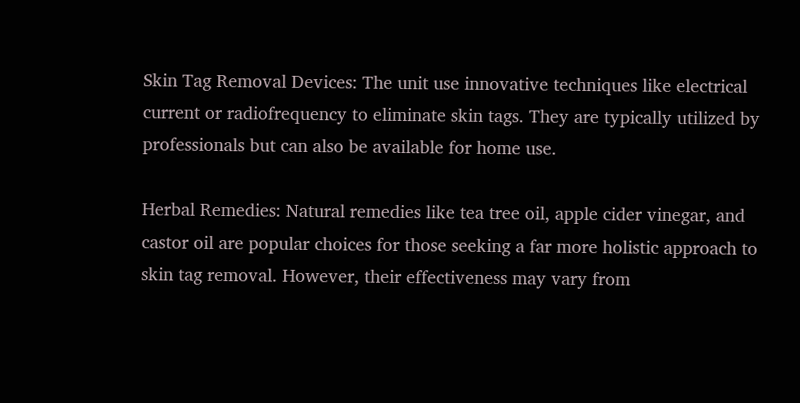Skin Tag Removal Devices: The unit use innovative techniques like electrical current or radiofrequency to eliminate skin tags. They are typically utilized by professionals but can also be available for home use.

Herbal Remedies: Natural remedies like tea tree oil, apple cider vinegar, and castor oil are popular choices for those seeking a far more holistic approach to skin tag removal. However, their effectiveness may vary from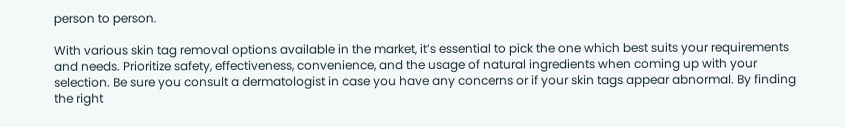person to person.

With various skin tag removal options available in the market, it’s essential to pick the one which best suits your requirements and needs. Prioritize safety, effectiveness, convenience, and the usage of natural ingredients when coming up with your selection. Be sure you consult a dermatologist in case you have any concerns or if your skin tags appear abnormal. By finding the right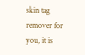skin tag remover for you, it is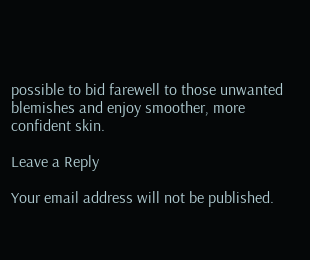possible to bid farewell to those unwanted blemishes and enjoy smoother, more confident skin.

Leave a Reply

Your email address will not be published.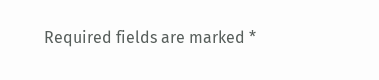Required fields are marked *